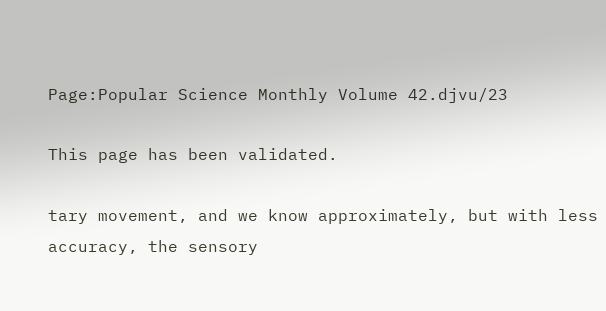Page:Popular Science Monthly Volume 42.djvu/23

This page has been validated.

tary movement, and we know approximately, but with less accuracy, the sensory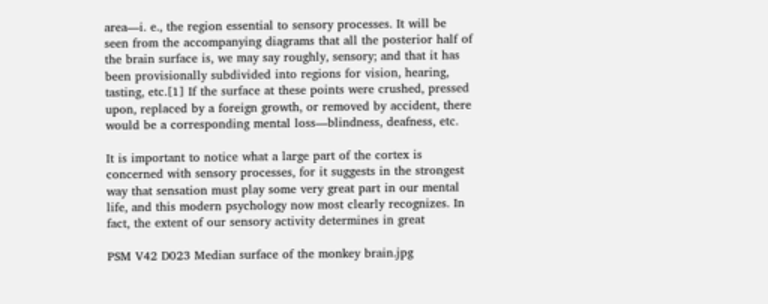area—i. e., the region essential to sensory processes. It will be seen from the accompanying diagrams that all the posterior half of the brain surface is, we may say roughly, sensory; and that it has been provisionally subdivided into regions for vision, hearing, tasting, etc.[1] If the surface at these points were crushed, pressed upon, replaced by a foreign growth, or removed by accident, there would be a corresponding mental loss—blindness, deafness, etc.

It is important to notice what a large part of the cortex is concerned with sensory processes, for it suggests in the strongest way that sensation must play some very great part in our mental life, and this modern psychology now most clearly recognizes. In fact, the extent of our sensory activity determines in great

PSM V42 D023 Median surface of the monkey brain.jpg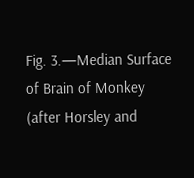Fig. 3.—Median Surface of Brain of Monkey (after Horsley and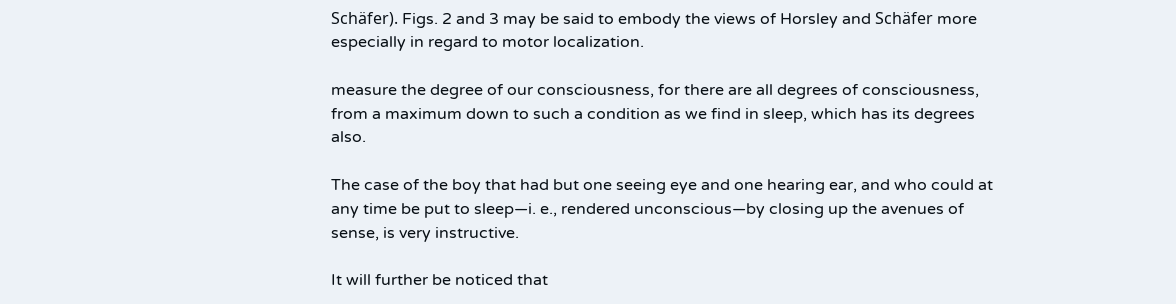Schäfer). Figs. 2 and 3 may be said to embody the views of Horsley and Schäfer more especially in regard to motor localization.

measure the degree of our consciousness, for there are all degrees of consciousness, from a maximum down to such a condition as we find in sleep, which has its degrees also.

The case of the boy that had but one seeing eye and one hearing ear, and who could at any time be put to sleep—i. e., rendered unconscious—by closing up the avenues of sense, is very instructive.

It will further be noticed that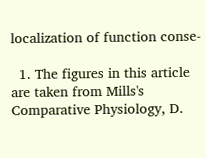localization of function conse-

  1. The figures in this article are taken from Mills's Comparative Physiology, D.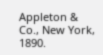Appleton & Co., New York, 1890.